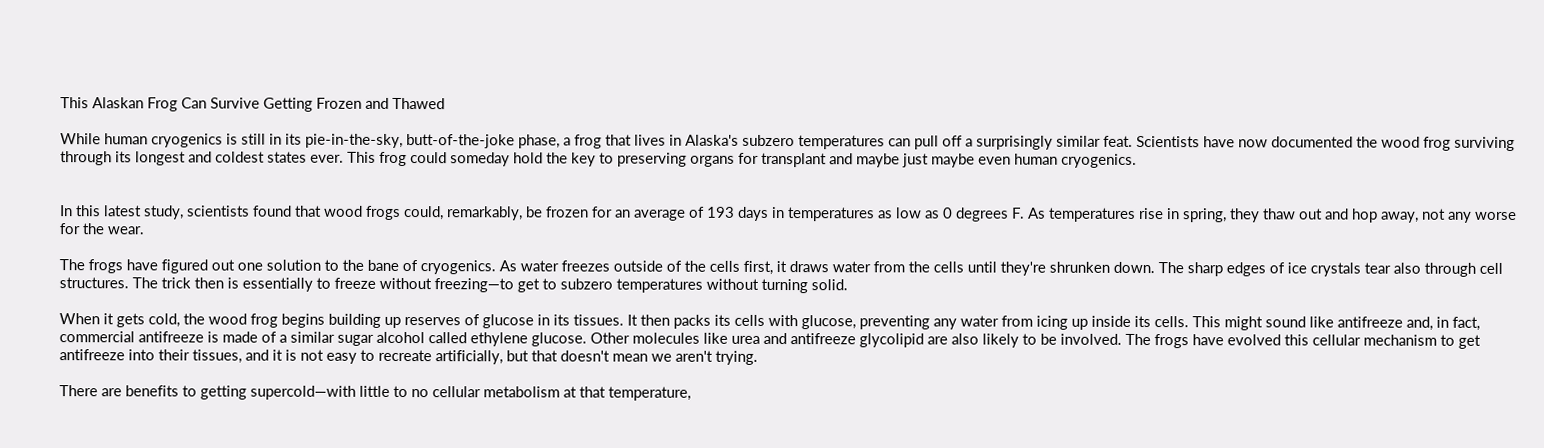This Alaskan Frog Can Survive Getting Frozen and Thawed

While human cryogenics is still in its pie-in-the-sky, butt-of-the-joke phase, a frog that lives in Alaska's subzero temperatures can pull off a surprisingly similar feat. Scientists have now documented the wood frog surviving through its longest and coldest states ever. This frog could someday hold the key to preserving organs for transplant and maybe just maybe even human cryogenics.


In this latest study, scientists found that wood frogs could, remarkably, be frozen for an average of 193 days in temperatures as low as 0 degrees F. As temperatures rise in spring, they thaw out and hop away, not any worse for the wear.

The frogs have figured out one solution to the bane of cryogenics. As water freezes outside of the cells first, it draws water from the cells until they're shrunken down. The sharp edges of ice crystals tear also through cell structures. The trick then is essentially to freeze without freezing—to get to subzero temperatures without turning solid.

When it gets cold, the wood frog begins building up reserves of glucose in its tissues. It then packs its cells with glucose, preventing any water from icing up inside its cells. This might sound like antifreeze and, in fact, commercial antifreeze is made of a similar sugar alcohol called ethylene glucose. Other molecules like urea and antifreeze glycolipid are also likely to be involved. The frogs have evolved this cellular mechanism to get antifreeze into their tissues, and it is not easy to recreate artificially, but that doesn't mean we aren't trying.

There are benefits to getting supercold—with little to no cellular metabolism at that temperature,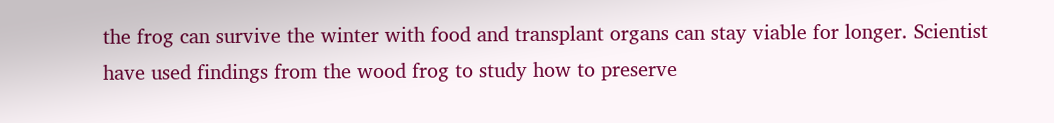the frog can survive the winter with food and transplant organs can stay viable for longer. Scientist have used findings from the wood frog to study how to preserve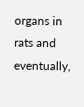organs in rats and eventually,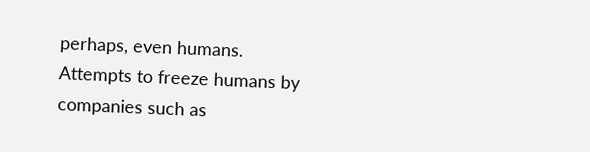perhaps, even humans. Attempts to freeze humans by companies such as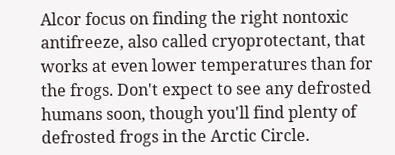Alcor focus on finding the right nontoxic antifreeze, also called cryoprotectant, that works at even lower temperatures than for the frogs. Don't expect to see any defrosted humans soon, though you'll find plenty of defrosted frogs in the Arctic Circle.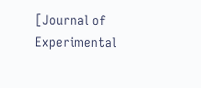[Journal of Experimental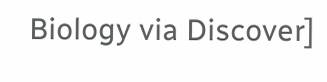Biology via Discover]